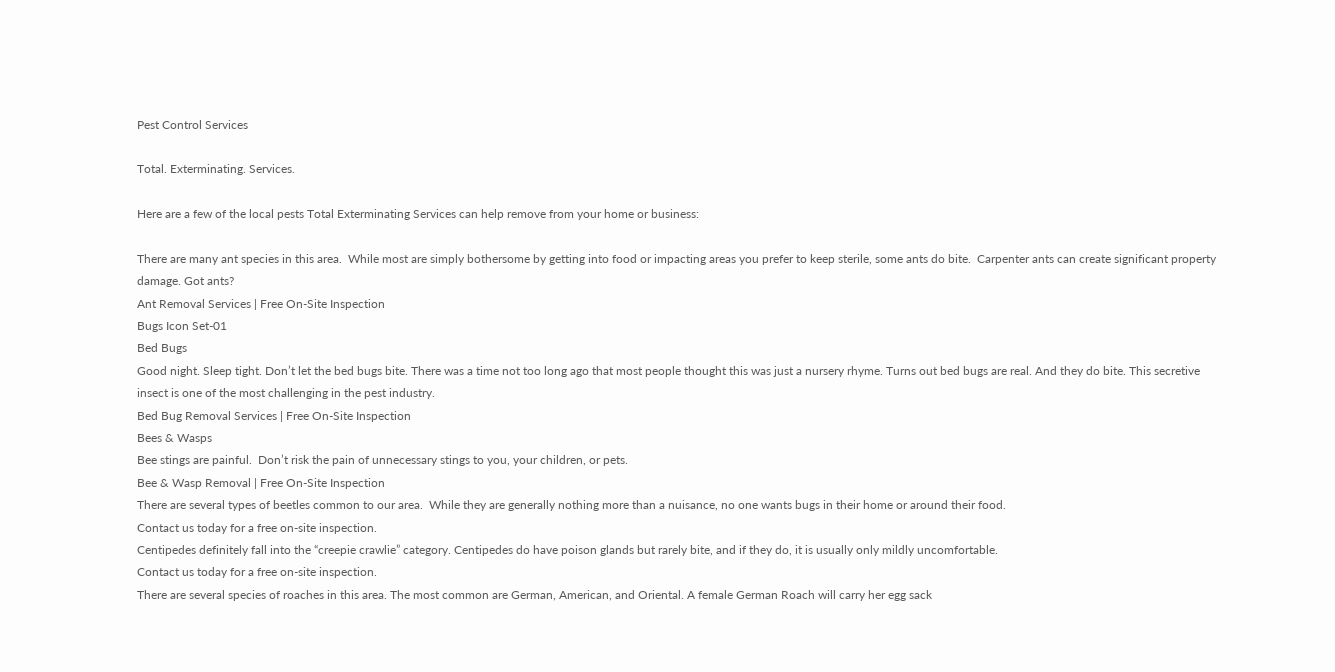Pest Control Services

Total. Exterminating. Services.

Here are a few of the local pests Total Exterminating Services can help remove from your home or business:

There are many ant species in this area.  While most are simply bothersome by getting into food or impacting areas you prefer to keep sterile, some ants do bite.  Carpenter ants can create significant property damage. Got ants?
Ant Removal Services | Free On-Site Inspection
Bugs Icon Set-01
Bed Bugs
Good night. Sleep tight. Don’t let the bed bugs bite. There was a time not too long ago that most people thought this was just a nursery rhyme. Turns out bed bugs are real. And they do bite. This secretive insect is one of the most challenging in the pest industry.
Bed Bug Removal Services | Free On-Site Inspection
Bees & Wasps
Bee stings are painful.  Don’t risk the pain of unnecessary stings to you, your children, or pets.
Bee & Wasp Removal | Free On-Site Inspection
There are several types of beetles common to our area.  While they are generally nothing more than a nuisance, no one wants bugs in their home or around their food.
Contact us today for a free on-site inspection.
Centipedes definitely fall into the “creepie crawlie” category. Centipedes do have poison glands but rarely bite, and if they do, it is usually only mildly uncomfortable.
Contact us today for a free on-site inspection.
There are several species of roaches in this area. The most common are German, American, and Oriental. A female German Roach will carry her egg sack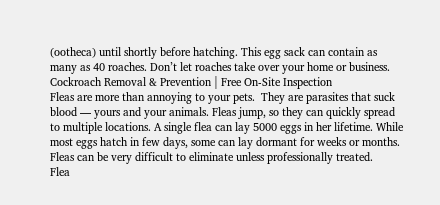(ootheca) until shortly before hatching. This egg sack can contain as many as 40 roaches. Don’t let roaches take over your home or business.
Cockroach Removal & Prevention | Free On-Site Inspection
Fleas are more than annoying to your pets.  They are parasites that suck blood — yours and your animals. Fleas jump, so they can quickly spread to multiple locations. A single flea can lay 5000 eggs in her lifetime. While most eggs hatch in few days, some can lay dormant for weeks or months.  Fleas can be very difficult to eliminate unless professionally treated.
Flea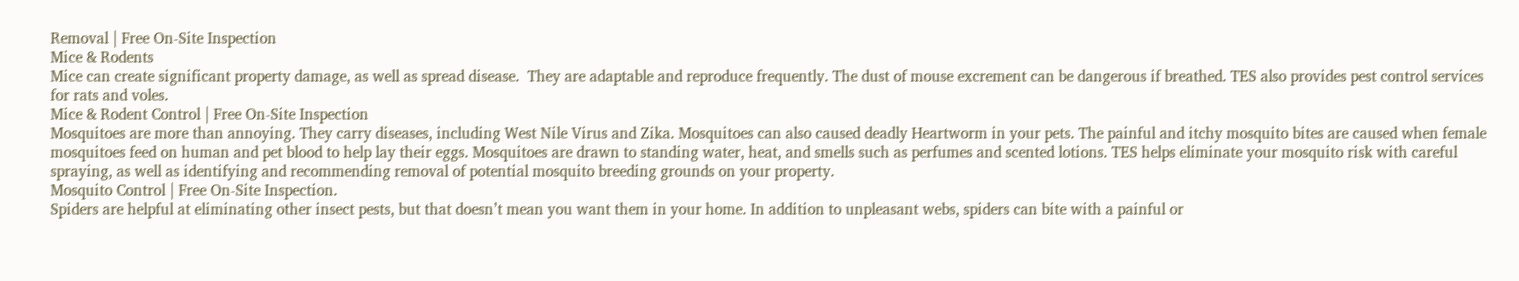Removal | Free On-Site Inspection
Mice & Rodents
Mice can create significant property damage, as well as spread disease.  They are adaptable and reproduce frequently. The dust of mouse excrement can be dangerous if breathed. TES also provides pest control services for rats and voles.
Mice & Rodent Control | Free On-Site Inspection
Mosquitoes are more than annoying. They carry diseases, including West Nile Virus and Zika. Mosquitoes can also caused deadly Heartworm in your pets. The painful and itchy mosquito bites are caused when female mosquitoes feed on human and pet blood to help lay their eggs. Mosquitoes are drawn to standing water, heat, and smells such as perfumes and scented lotions. TES helps eliminate your mosquito risk with careful spraying, as well as identifying and recommending removal of potential mosquito breeding grounds on your property.
Mosquito Control | Free On-Site Inspection.
Spiders are helpful at eliminating other insect pests, but that doesn’t mean you want them in your home. In addition to unpleasant webs, spiders can bite with a painful or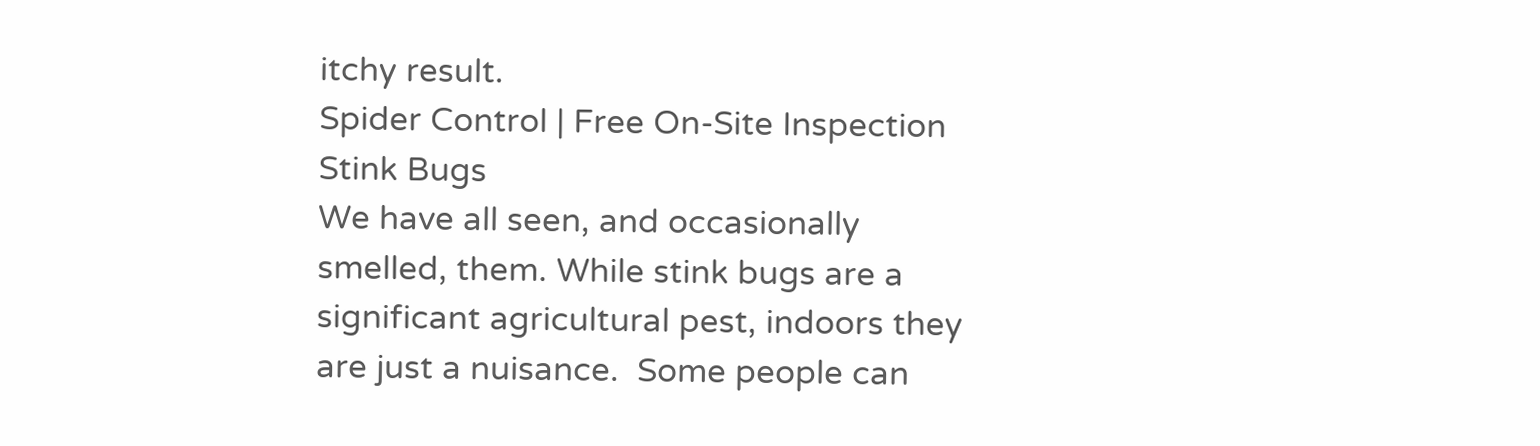itchy result.
Spider Control | Free On-Site Inspection
Stink Bugs
We have all seen, and occasionally smelled, them. While stink bugs are a significant agricultural pest, indoors they are just a nuisance.  Some people can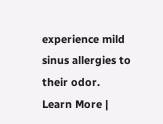experience mild sinus allergies to their odor.
Learn More |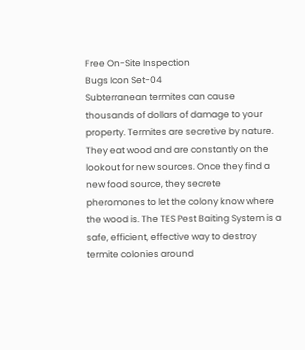Free On-Site Inspection
Bugs Icon Set-04
Subterranean termites can cause thousands of dollars of damage to your property. Termites are secretive by nature. They eat wood and are constantly on the lookout for new sources. Once they find a new food source, they secrete pheromones to let the colony know where the wood is. The TES Pest Baiting System is a safe, efficient, effective way to destroy termite colonies around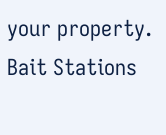your property. Bait Stations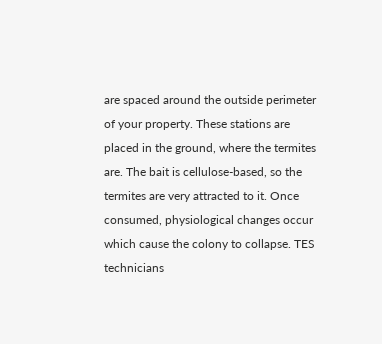are spaced around the outside perimeter of your property. These stations are placed in the ground, where the termites are. The bait is cellulose-based, so the termites are very attracted to it. Once consumed, physiological changes occur which cause the colony to collapse. TES technicians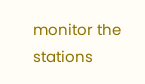monitor the stations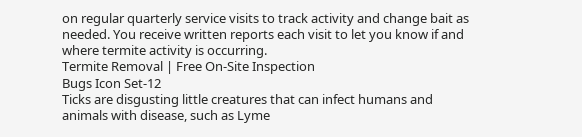on regular quarterly service visits to track activity and change bait as needed. You receive written reports each visit to let you know if and where termite activity is occurring.
Termite Removal | Free On-Site Inspection
Bugs Icon Set-12
Ticks are disgusting little creatures that can infect humans and animals with disease, such as Lyme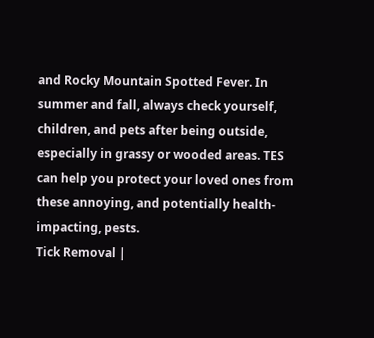and Rocky Mountain Spotted Fever. In summer and fall, always check yourself, children, and pets after being outside, especially in grassy or wooded areas. TES can help you protect your loved ones from these annoying, and potentially health-impacting, pests.
Tick Removal |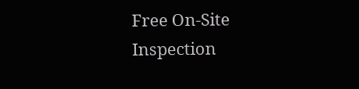Free On-Site Inspection